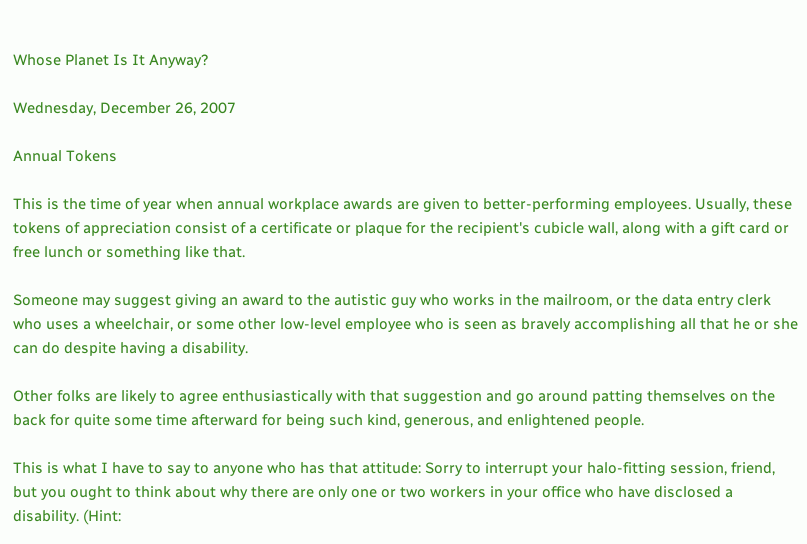Whose Planet Is It Anyway?

Wednesday, December 26, 2007

Annual Tokens

This is the time of year when annual workplace awards are given to better-performing employees. Usually, these tokens of appreciation consist of a certificate or plaque for the recipient's cubicle wall, along with a gift card or free lunch or something like that.

Someone may suggest giving an award to the autistic guy who works in the mailroom, or the data entry clerk who uses a wheelchair, or some other low-level employee who is seen as bravely accomplishing all that he or she can do despite having a disability.

Other folks are likely to agree enthusiastically with that suggestion and go around patting themselves on the back for quite some time afterward for being such kind, generous, and enlightened people.

This is what I have to say to anyone who has that attitude: Sorry to interrupt your halo-fitting session, friend, but you ought to think about why there are only one or two workers in your office who have disclosed a disability. (Hint: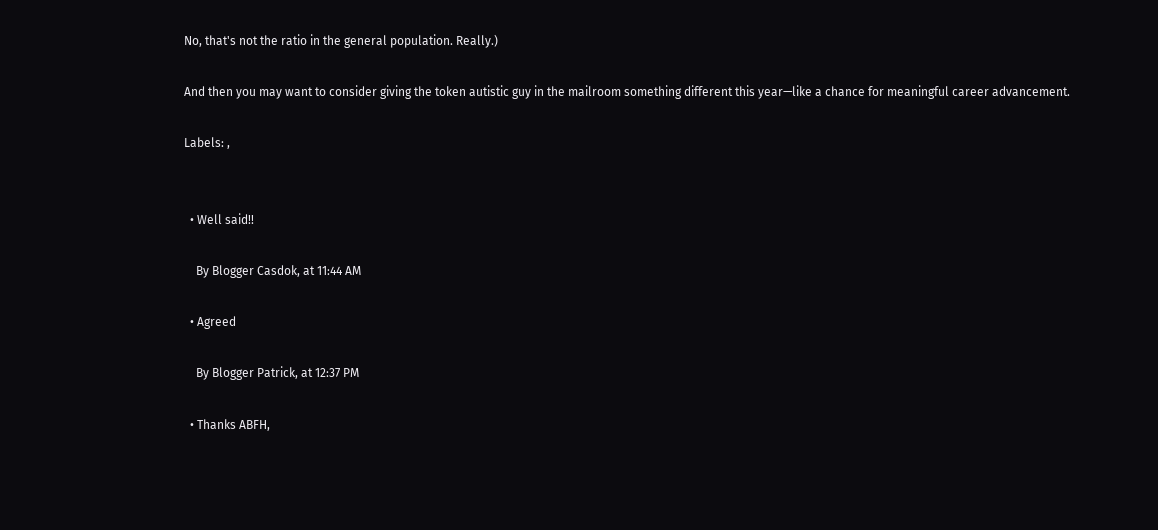No, that's not the ratio in the general population. Really.)

And then you may want to consider giving the token autistic guy in the mailroom something different this year—like a chance for meaningful career advancement.

Labels: ,


  • Well said!!

    By Blogger Casdok, at 11:44 AM

  • Agreed

    By Blogger Patrick, at 12:37 PM

  • Thanks ABFH,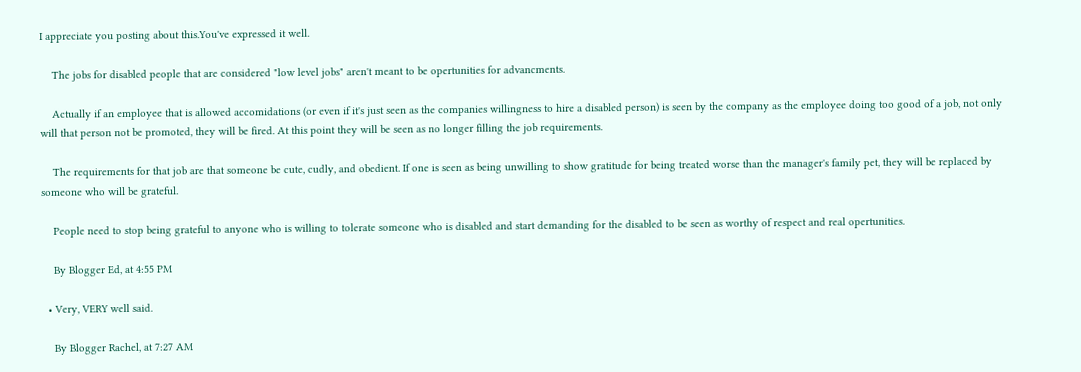I appreciate you posting about this.You've expressed it well.

    The jobs for disabled people that are considered "low level jobs" aren't meant to be opertunities for advancments.

    Actually if an employee that is allowed accomidations (or even if it's just seen as the companies willingness to hire a disabled person) is seen by the company as the employee doing too good of a job, not only will that person not be promoted, they will be fired. At this point they will be seen as no longer filling the job requirements.

    The requirements for that job are that someone be cute, cudly, and obedient. If one is seen as being unwilling to show gratitude for being treated worse than the manager's family pet, they will be replaced by someone who will be grateful.

    People need to stop being grateful to anyone who is willing to tolerate someone who is disabled and start demanding for the disabled to be seen as worthy of respect and real opertunities.

    By Blogger Ed, at 4:55 PM

  • Very, VERY well said.

    By Blogger Rachel, at 7:27 AM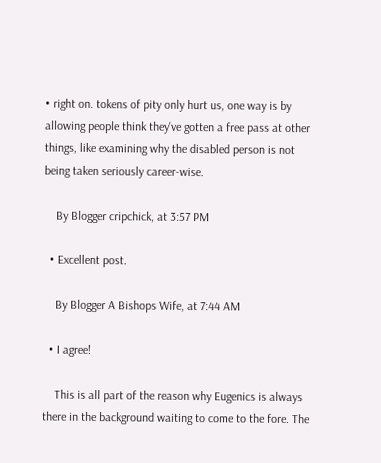• right on. tokens of pity only hurt us, one way is by allowing people think they've gotten a free pass at other things, like examining why the disabled person is not being taken seriously career-wise.

    By Blogger cripchick, at 3:57 PM

  • Excellent post.

    By Blogger A Bishops Wife, at 7:44 AM

  • I agree!

    This is all part of the reason why Eugenics is always there in the background waiting to come to the fore. The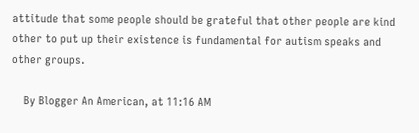attitude that some people should be grateful that other people are kind other to put up their existence is fundamental for autism speaks and other groups.

    By Blogger An American, at 11:16 AM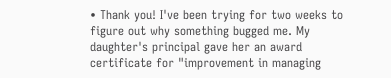• Thank you! I've been trying for two weeks to figure out why something bugged me. My daughter's principal gave her an award certificate for "improvement in managing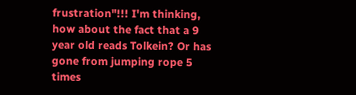frustration"!!! I'm thinking, how about the fact that a 9 year old reads Tolkein? Or has gone from jumping rope 5 times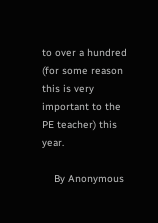to over a hundred (for some reason this is very important to the PE teacher) this year.

    By Anonymous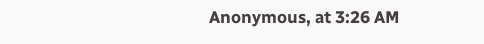Anonymous, at 3:26 AM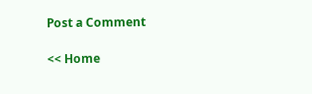Post a Comment

<< Home